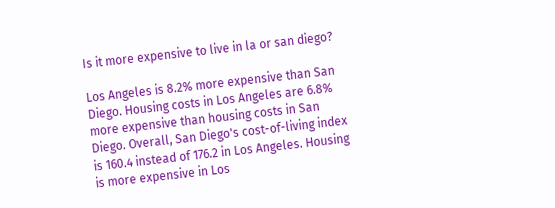Is it more expensive to live in la or san diego?

Los Angeles is 8.2% more expensive than San Diego. Housing costs in Los Angeles are 6.8% more expensive than housing costs in San Diego. Overall, San Diego's cost-of-living index is 160.4 instead of 176.2 in Los Angeles. Housing is more expensive in Los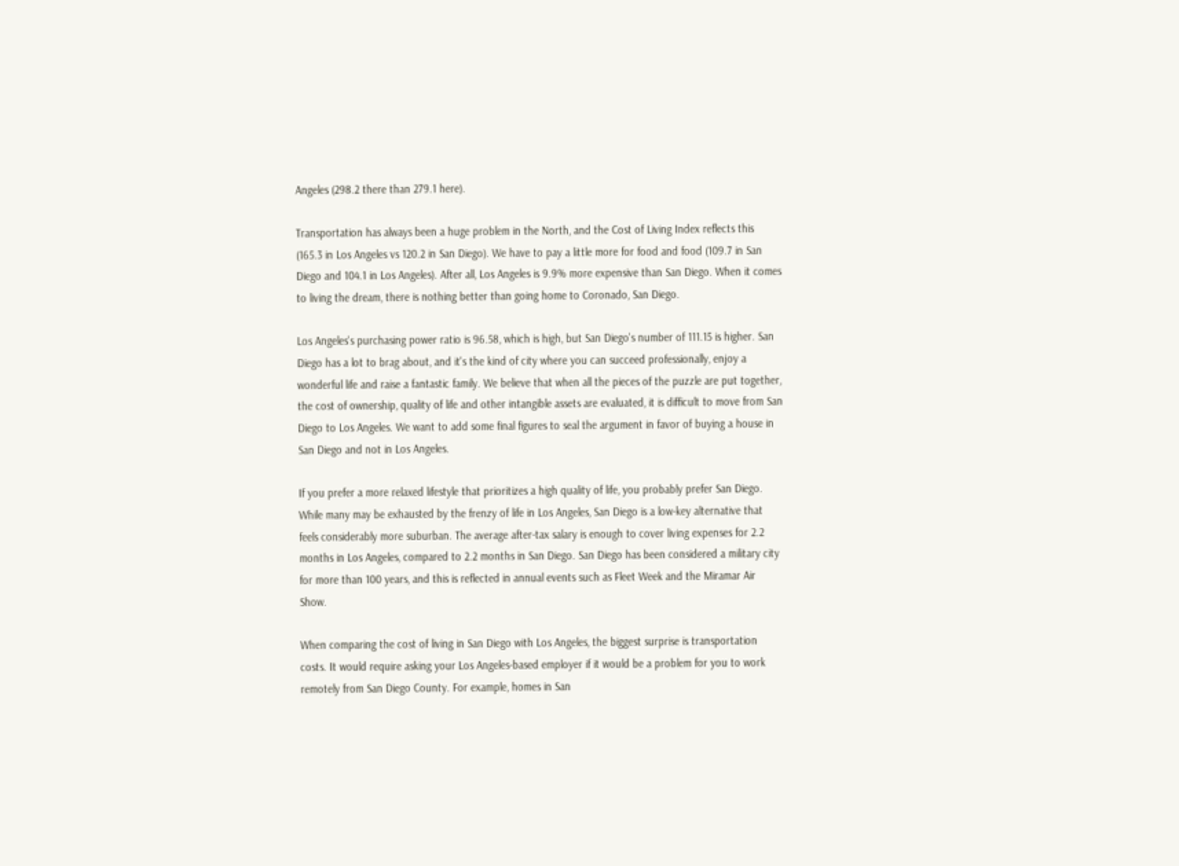Angeles (298.2 there than 279.1 here).

Transportation has always been a huge problem in the North, and the Cost of Living Index reflects this (165.3 in Los Angeles vs 120.2 in San Diego). We have to pay a little more for food and food (109.7 in San Diego and 104.1 in Los Angeles). After all, Los Angeles is 9.9% more expensive than San Diego. When it comes to living the dream, there is nothing better than going home to Coronado, San Diego.

Los Angeles's purchasing power ratio is 96.58, which is high, but San Diego's number of 111.15 is higher. San Diego has a lot to brag about, and it's the kind of city where you can succeed professionally, enjoy a wonderful life and raise a fantastic family. We believe that when all the pieces of the puzzle are put together, the cost of ownership, quality of life and other intangible assets are evaluated, it is difficult to move from San Diego to Los Angeles. We want to add some final figures to seal the argument in favor of buying a house in San Diego and not in Los Angeles.

If you prefer a more relaxed lifestyle that prioritizes a high quality of life, you probably prefer San Diego. While many may be exhausted by the frenzy of life in Los Angeles, San Diego is a low-key alternative that feels considerably more suburban. The average after-tax salary is enough to cover living expenses for 2.2 months in Los Angeles, compared to 2.2 months in San Diego. San Diego has been considered a military city for more than 100 years, and this is reflected in annual events such as Fleet Week and the Miramar Air Show.

When comparing the cost of living in San Diego with Los Angeles, the biggest surprise is transportation costs. It would require asking your Los Angeles-based employer if it would be a problem for you to work remotely from San Diego County. For example, homes in San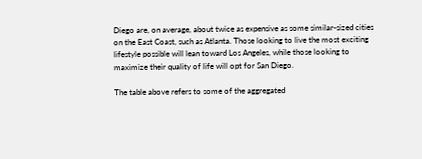Diego are, on average, about twice as expensive as some similar-sized cities on the East Coast, such as Atlanta. Those looking to live the most exciting lifestyle possible will lean toward Los Angeles, while those looking to maximize their quality of life will opt for San Diego.

The table above refers to some of the aggregated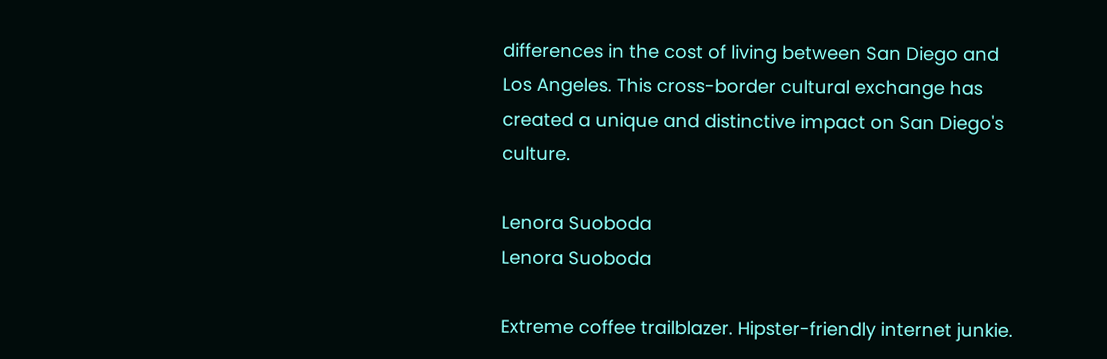differences in the cost of living between San Diego and Los Angeles. This cross-border cultural exchange has created a unique and distinctive impact on San Diego's culture.

Lenora Suoboda
Lenora Suoboda

Extreme coffee trailblazer. Hipster-friendly internet junkie.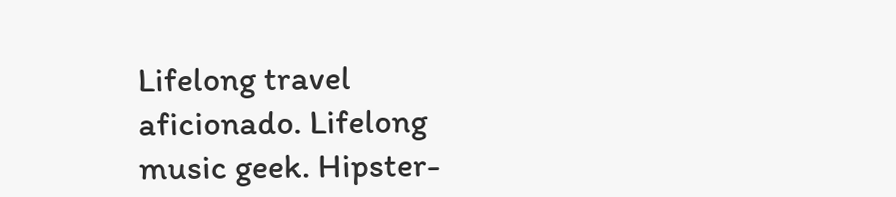Lifelong travel aficionado. Lifelong music geek. Hipster-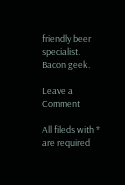friendly beer specialist. Bacon geek.

Leave a Comment

All fileds with * are required